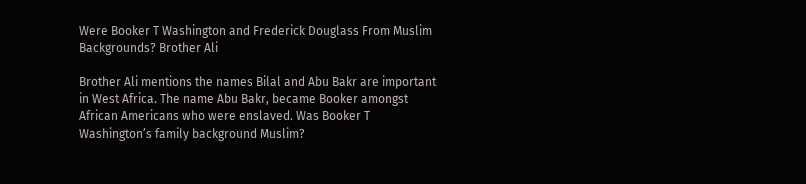Were Booker T Washington and Frederick Douglass From Muslim Backgrounds? Brother Ali

Brother Ali mentions the names Bilal and Abu Bakr are important in West Africa. The name Abu Bakr, became Booker amongst African Americans who were enslaved. Was Booker T Washington’s family background Muslim?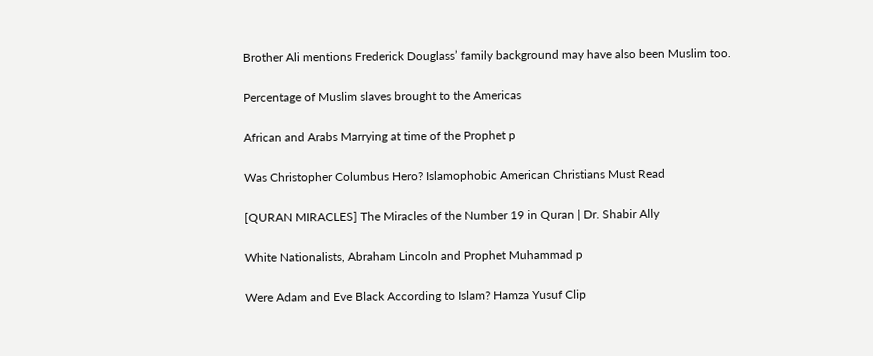Brother Ali mentions Frederick Douglass’ family background may have also been Muslim too.

Percentage of Muslim slaves brought to the Americas

African and Arabs Marrying at time of the Prophet p

Was Christopher Columbus Hero? Islamophobic American Christians Must Read

[QURAN MIRACLES] The Miracles of the Number 19 in Quran | Dr. Shabir Ally

White Nationalists, Abraham Lincoln and Prophet Muhammad p

Were Adam and Eve Black According to Islam? Hamza Yusuf Clip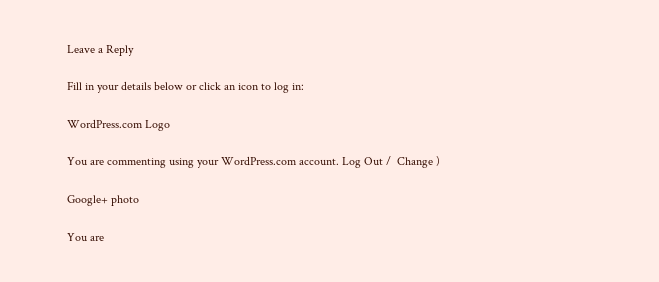Leave a Reply

Fill in your details below or click an icon to log in:

WordPress.com Logo

You are commenting using your WordPress.com account. Log Out /  Change )

Google+ photo

You are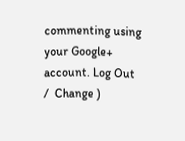commenting using your Google+ account. Log Out /  Change )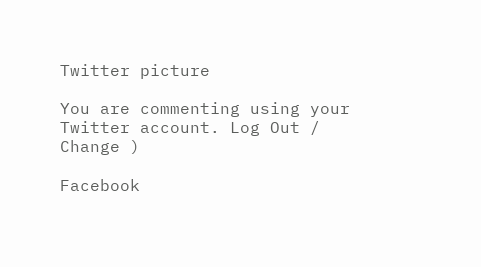Twitter picture

You are commenting using your Twitter account. Log Out /  Change )

Facebook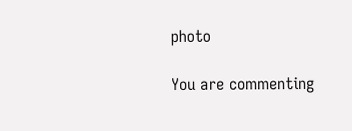photo

You are commenting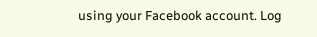using your Facebook account. Log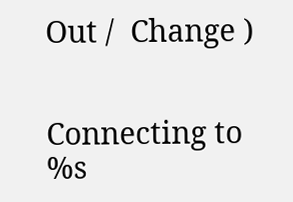Out /  Change )


Connecting to %s